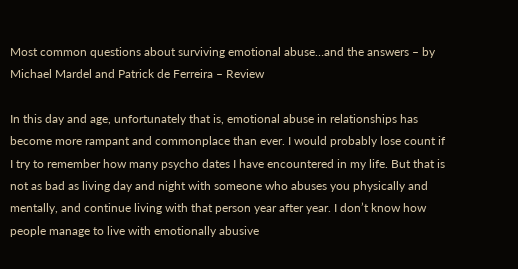Most common questions about surviving emotional abuse…and the answers – by Michael Mardel and Patrick de Ferreira – Review

In this day and age, unfortunately that is, emotional abuse in relationships has become more rampant and commonplace than ever. I would probably lose count if I try to remember how many psycho dates I have encountered in my life. But that is not as bad as living day and night with someone who abuses you physically and mentally, and continue living with that person year after year. I don’t know how people manage to live with emotionally abusive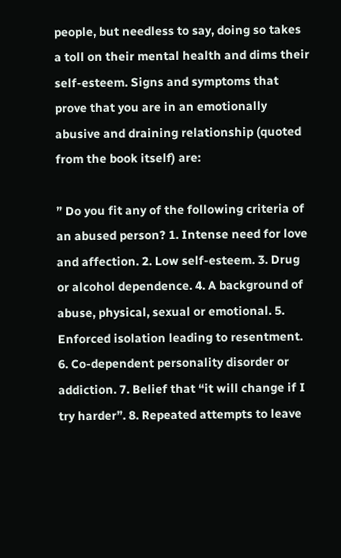people, but needless to say, doing so takes a toll on their mental health and dims their self-esteem. Signs and symptoms that prove that you are in an emotionally abusive and draining relationship (quoted from the book itself) are:

” Do you fit any of the following criteria of an abused person? 1. Intense need for love and affection. 2. Low self-esteem. 3. Drug or alcohol dependence. 4. A background of abuse, physical, sexual or emotional. 5. Enforced isolation leading to resentment. 6. Co-dependent personality disorder or addiction. 7. Belief that “it will change if I try harder”. 8. Repeated attempts to leave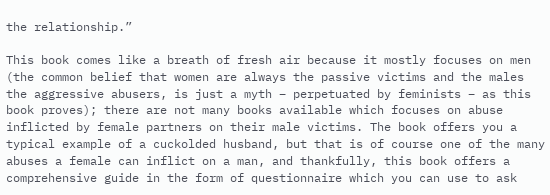the relationship.”

This book comes like a breath of fresh air because it mostly focuses on men (the common belief that women are always the passive victims and the males the aggressive abusers, is just a myth – perpetuated by feminists – as this book proves); there are not many books available which focuses on abuse inflicted by female partners on their male victims. The book offers you a typical example of a cuckolded husband, but that is of course one of the many abuses a female can inflict on a man, and thankfully, this book offers a comprehensive guide in the form of questionnaire which you can use to ask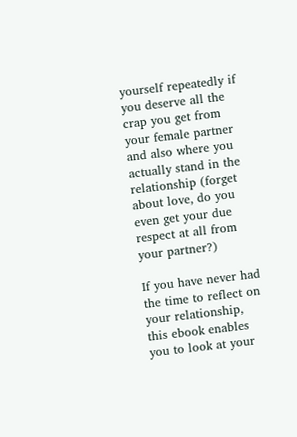yourself repeatedly if you deserve all the crap you get from your female partner and also where you actually stand in the relationship (forget about love, do you even get your due respect at all from your partner?)

If you have never had the time to reflect on your relationship, this ebook enables you to look at your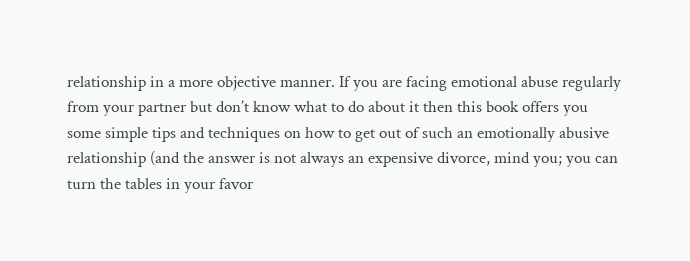relationship in a more objective manner. If you are facing emotional abuse regularly from your partner but don’t know what to do about it then this book offers you some simple tips and techniques on how to get out of such an emotionally abusive relationship (and the answer is not always an expensive divorce, mind you; you can turn the tables in your favor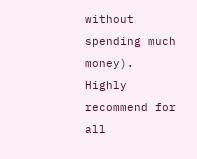without spending much money). Highly recommend for all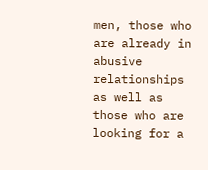men, those who are already in abusive relationships as well as those who are looking for a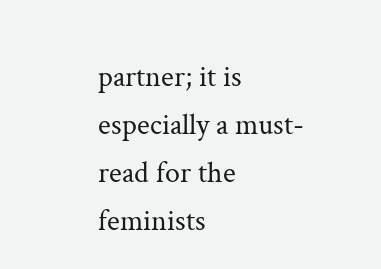partner; it is especially a must-read for the feminists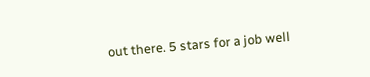out there. 5 stars for a job well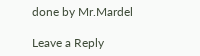done by Mr.Mardel

Leave a Reply